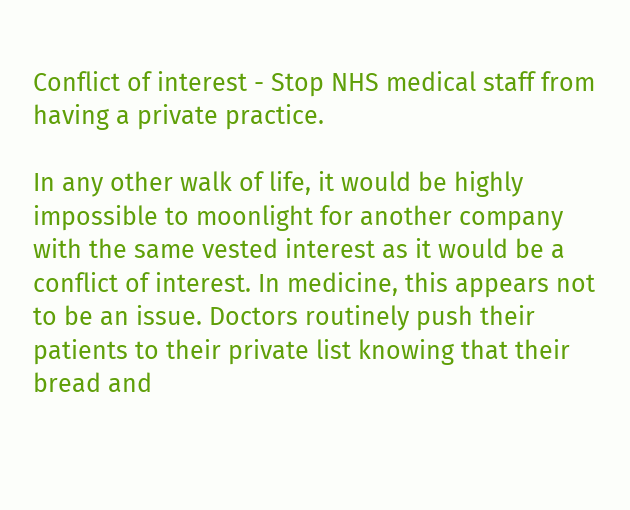Conflict of interest - Stop NHS medical staff from having a private practice.

In any other walk of life, it would be highly impossible to moonlight for another company with the same vested interest as it would be a conflict of interest. In medicine, this appears not to be an issue. Doctors routinely push their patients to their private list knowing that their bread and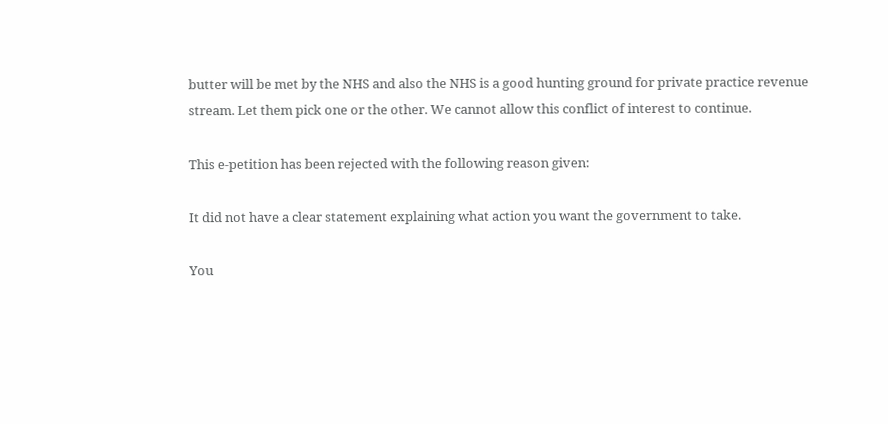butter will be met by the NHS and also the NHS is a good hunting ground for private practice revenue stream. Let them pick one or the other. We cannot allow this conflict of interest to continue.

This e-petition has been rejected with the following reason given:

It did not have a clear statement explaining what action you want the government to take.

You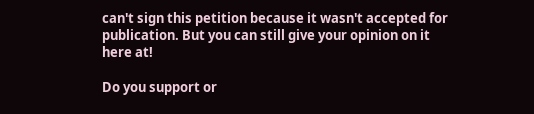can't sign this petition because it wasn't accepted for publication. But you can still give your opinion on it here at!

Do you support or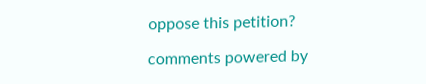oppose this petition?

comments powered by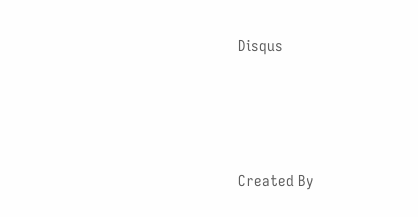Disqus





Created By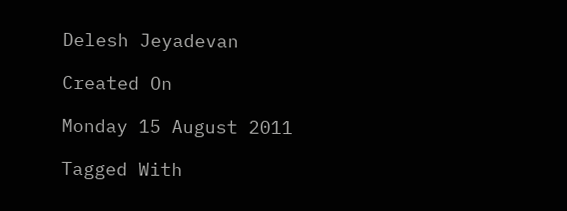Delesh Jeyadevan

Created On

Monday 15 August 2011

Tagged With